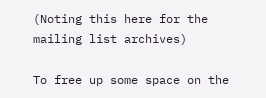(Noting this here for the mailing list archives)

To free up some space on the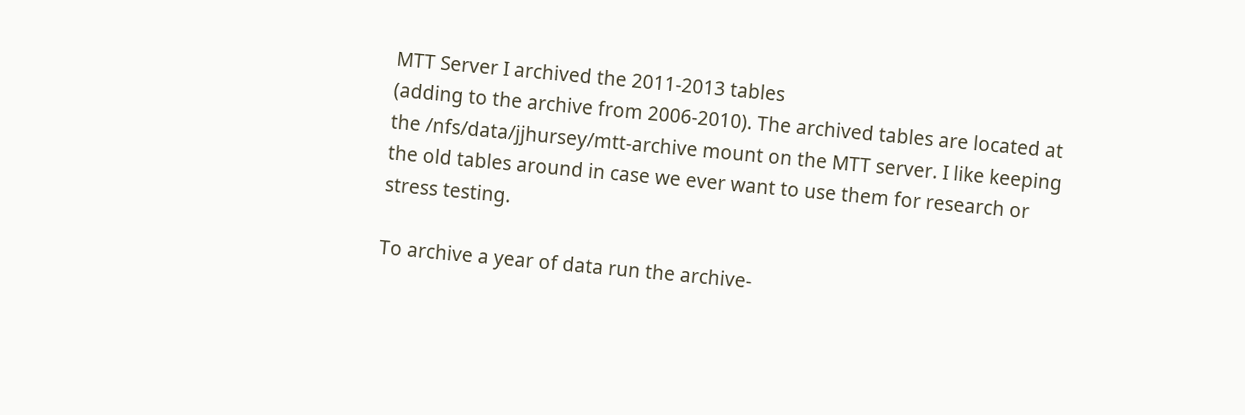MTT Server I archived the 2011-2013 tables
(adding to the archive from 2006-2010). The archived tables are located at
the /nfs/data/jjhursey/mtt-archive mount on the MTT server. I like keeping
the old tables around in case we ever want to use them for research or
stress testing.

To archive a year of data run the archive-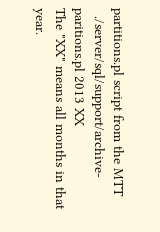partitions.pl script from the MTT
  ./server/sql/support/archive-paritions.pl 2013 XX
The "XX" means all months in that year.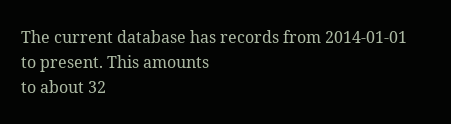The current database has records from 2014-01-01 to present. This amounts
to about 32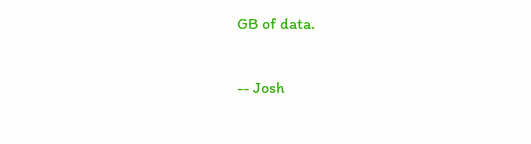GB of data.

-- Josh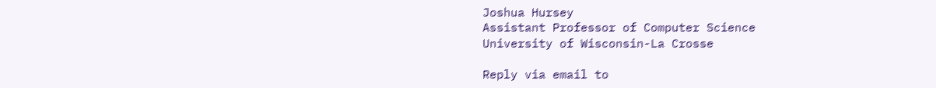Joshua Hursey
Assistant Professor of Computer Science
University of Wisconsin-La Crosse

Reply via email to